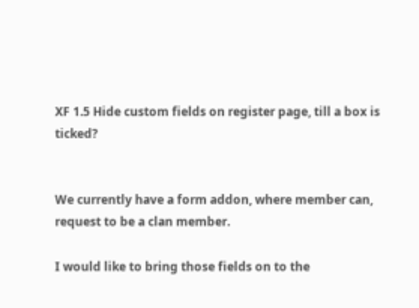XF 1.5 Hide custom fields on register page, till a box is ticked?


We currently have a form addon, where member can, request to be a clan member.

I would like to bring those fields on to the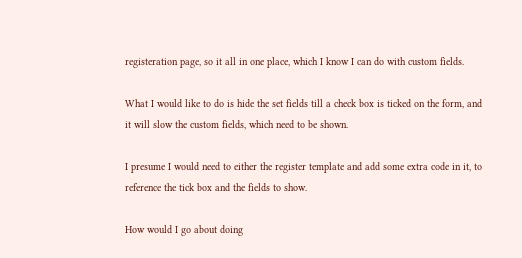registeration page, so it all in one place, which I know I can do with custom fields.

What I would like to do is hide the set fields till a check box is ticked on the form, and it will slow the custom fields, which need to be shown.

I presume I would need to either the register template and add some extra code in it, to reference the tick box and the fields to show.

How would I go about doing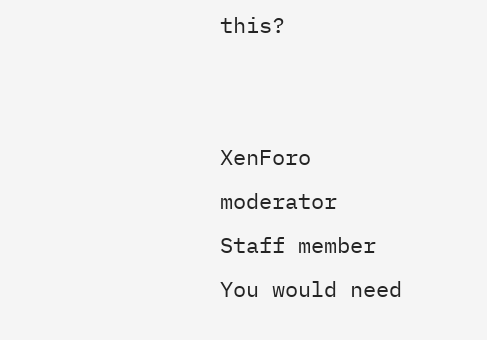this?


XenForo moderator
Staff member
You would need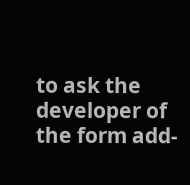to ask the developer of the form add-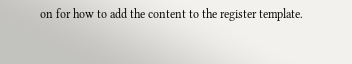on for how to add the content to the register template.